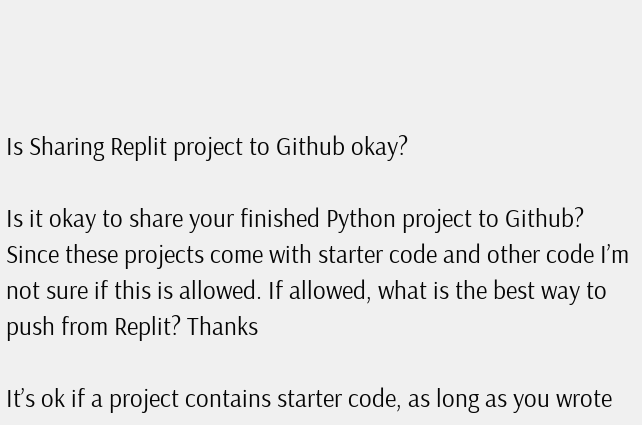Is Sharing Replit project to Github okay?

Is it okay to share your finished Python project to Github? Since these projects come with starter code and other code I’m not sure if this is allowed. If allowed, what is the best way to push from Replit? Thanks

It’s ok if a project contains starter code, as long as you wrote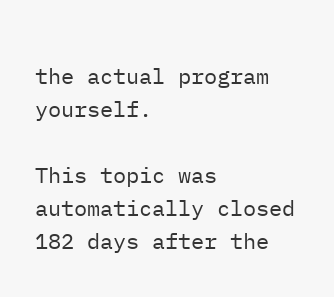the actual program yourself.

This topic was automatically closed 182 days after the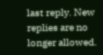last reply. New replies are no longer allowed.